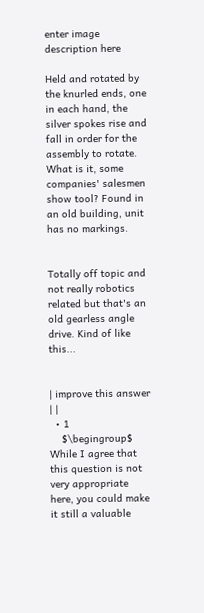enter image description here

Held and rotated by the knurled ends, one in each hand, the silver spokes rise and fall in order for the assembly to rotate. What is it, some companies' salesmen show tool? Found in an old building, unit has no markings.


Totally off topic and not really robotics related but that's an old gearless angle drive. Kind of like this...


| improve this answer | |
  • 1
    $\begingroup$ While I agree that this question is not very appropriate here, you could make it still a valuable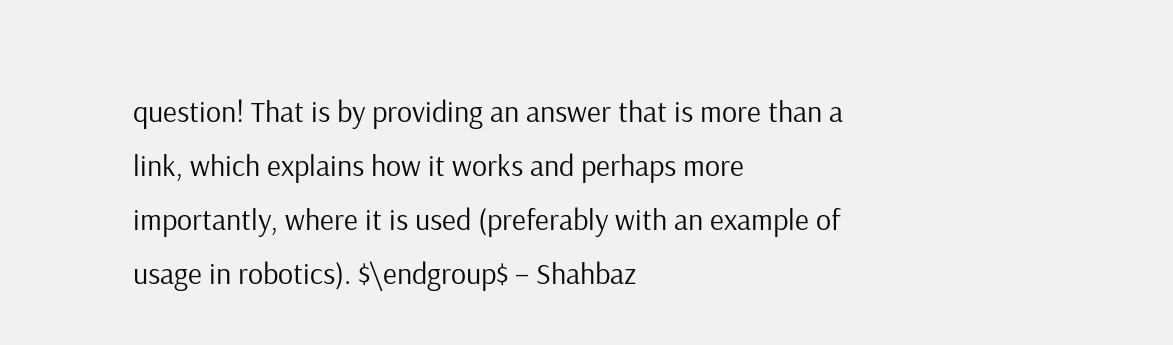question! That is by providing an answer that is more than a link, which explains how it works and perhaps more importantly, where it is used (preferably with an example of usage in robotics). $\endgroup$ – Shahbaz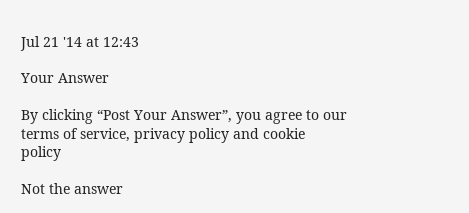Jul 21 '14 at 12:43

Your Answer

By clicking “Post Your Answer”, you agree to our terms of service, privacy policy and cookie policy

Not the answer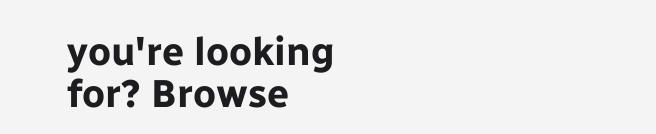you're looking for? Browse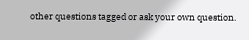other questions tagged or ask your own question.